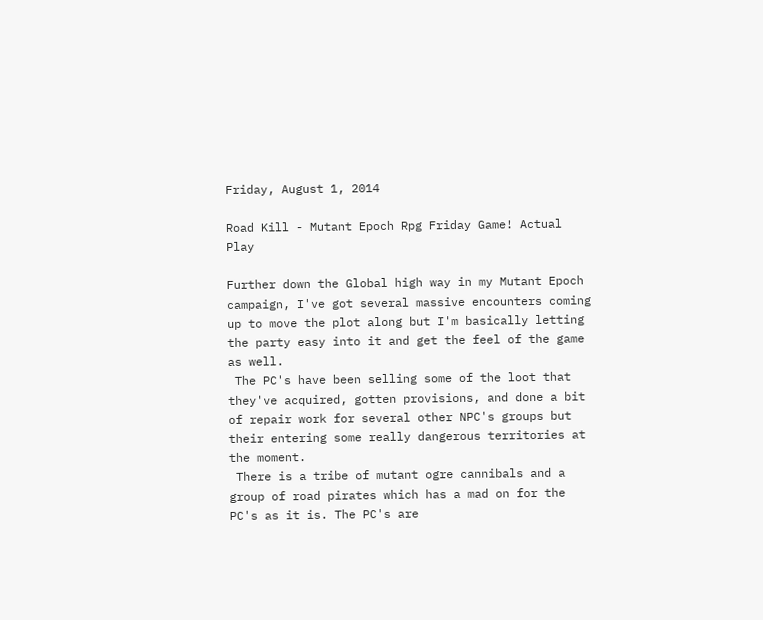Friday, August 1, 2014

Road Kill - Mutant Epoch Rpg Friday Game! Actual Play

Further down the Global high way in my Mutant Epoch campaign, I've got several massive encounters coming up to move the plot along but I'm basically letting the party easy into it and get the feel of the game as well.
 The PC's have been selling some of the loot that they've acquired, gotten provisions, and done a bit of repair work for several other NPC's groups but their entering some really dangerous territories at the moment.
 There is a tribe of mutant ogre cannibals and a group of road pirates which has a mad on for the PC's as it is. The PC's are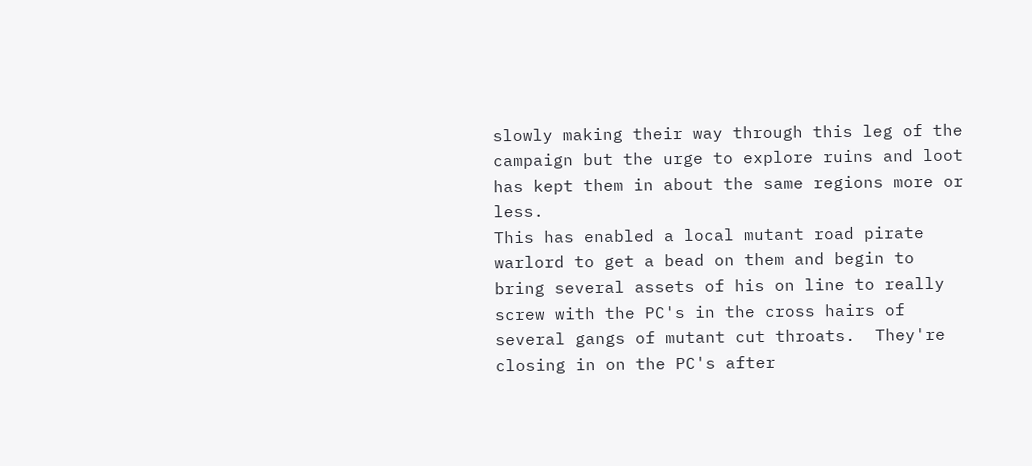slowly making their way through this leg of the campaign but the urge to explore ruins and loot has kept them in about the same regions more or less.
This has enabled a local mutant road pirate warlord to get a bead on them and begin to bring several assets of his on line to really screw with the PC's in the cross hairs of several gangs of mutant cut throats.  They're closing in on the PC's after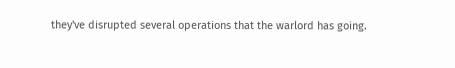they've disrupted several operations that the warlord has going.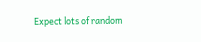Expect lots of random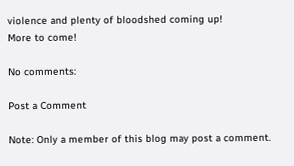violence and plenty of bloodshed coming up!
More to come!

No comments:

Post a Comment

Note: Only a member of this blog may post a comment.